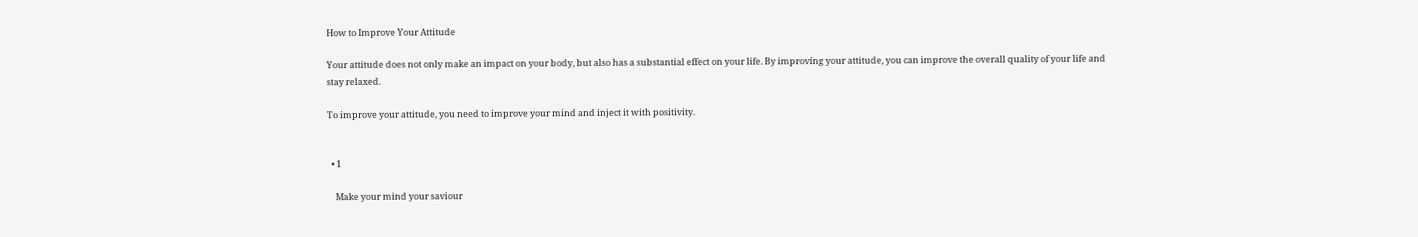How to Improve Your Attitude

Your attitude does not only make an impact on your body, but also has a substantial effect on your life. By improving your attitude, you can improve the overall quality of your life and stay relaxed.

To improve your attitude, you need to improve your mind and inject it with positivity.


  • 1

    Make your mind your saviour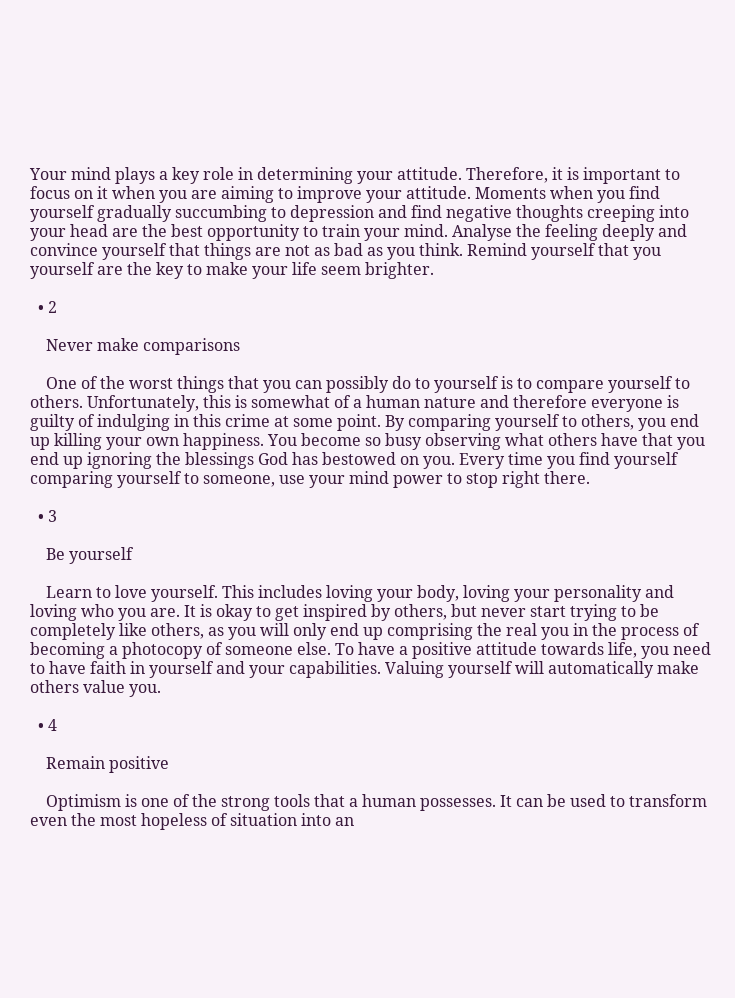Your mind plays a key role in determining your attitude. Therefore, it is important to focus on it when you are aiming to improve your attitude. Moments when you find yourself gradually succumbing to depression and find negative thoughts creeping into your head are the best opportunity to train your mind. Analyse the feeling deeply and convince yourself that things are not as bad as you think. Remind yourself that you yourself are the key to make your life seem brighter.

  • 2

    Never make comparisons

    One of the worst things that you can possibly do to yourself is to compare yourself to others. Unfortunately, this is somewhat of a human nature and therefore everyone is guilty of indulging in this crime at some point. By comparing yourself to others, you end up killing your own happiness. You become so busy observing what others have that you end up ignoring the blessings God has bestowed on you. Every time you find yourself comparing yourself to someone, use your mind power to stop right there.

  • 3

    Be yourself

    Learn to love yourself. This includes loving your body, loving your personality and loving who you are. It is okay to get inspired by others, but never start trying to be completely like others, as you will only end up comprising the real you in the process of becoming a photocopy of someone else. To have a positive attitude towards life, you need to have faith in yourself and your capabilities. Valuing yourself will automatically make others value you.

  • 4

    Remain positive

    Optimism is one of the strong tools that a human possesses. It can be used to transform even the most hopeless of situation into an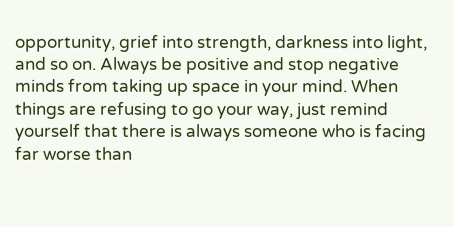opportunity, grief into strength, darkness into light, and so on. Always be positive and stop negative minds from taking up space in your mind. When things are refusing to go your way, just remind yourself that there is always someone who is facing far worse than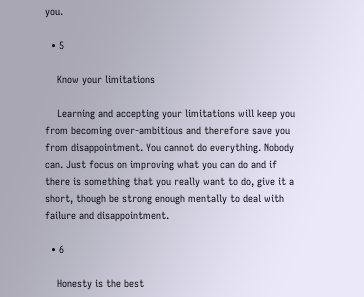you.

  • 5

    Know your limitations

    Learning and accepting your limitations will keep you from becoming over-ambitious and therefore save you from disappointment. You cannot do everything. Nobody can. Just focus on improving what you can do and if there is something that you really want to do, give it a short, though be strong enough mentally to deal with failure and disappointment.

  • 6

    Honesty is the best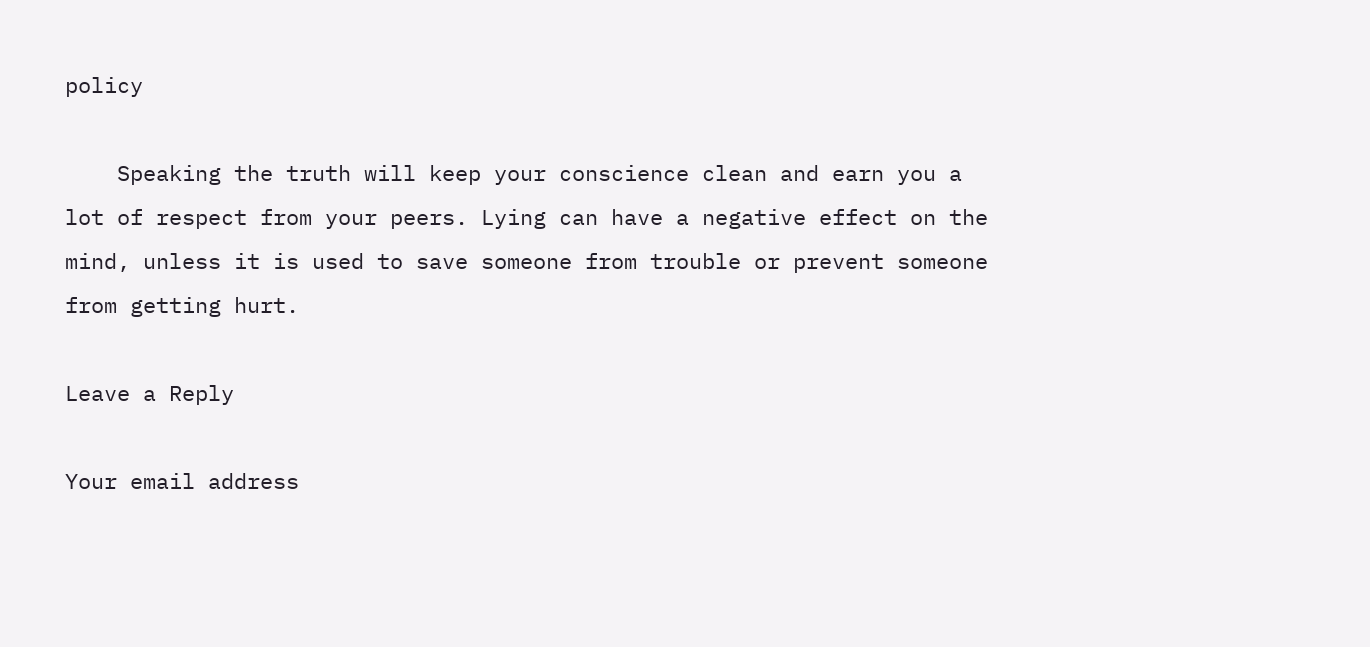policy

    Speaking the truth will keep your conscience clean and earn you a lot of respect from your peers. Lying can have a negative effect on the mind, unless it is used to save someone from trouble or prevent someone from getting hurt.

Leave a Reply

Your email address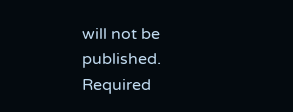will not be published. Required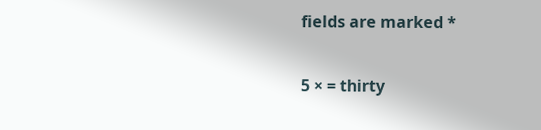fields are marked *

5 × = thirty